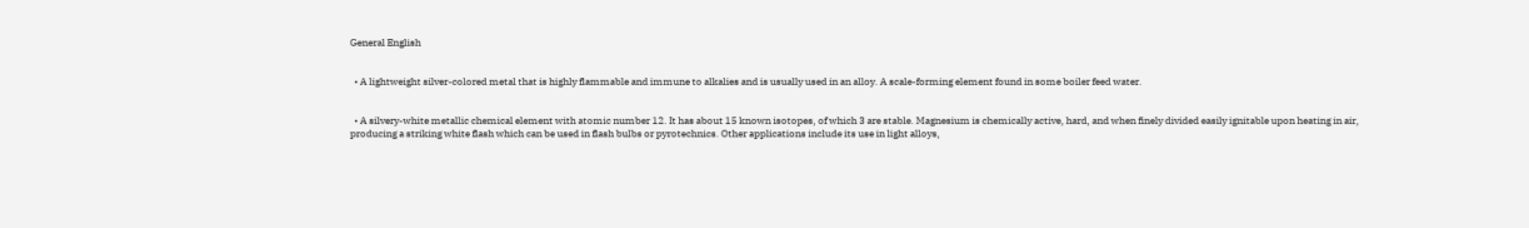General English


  • A lightweight silver-colored metal that is highly flammable and immune to alkalies and is usually used in an alloy. A scale-forming element found in some boiler feed water.


  • A silvery-white metallic chemical element with atomic number 12. It has about 15 known isotopes, of which 3 are stable. Magnesium is chemically active, hard, and when finely divided easily ignitable upon heating in air, producing a striking white flash which can be used in flash bulbs or pyrotechnics. Other applications include its use in light alloys,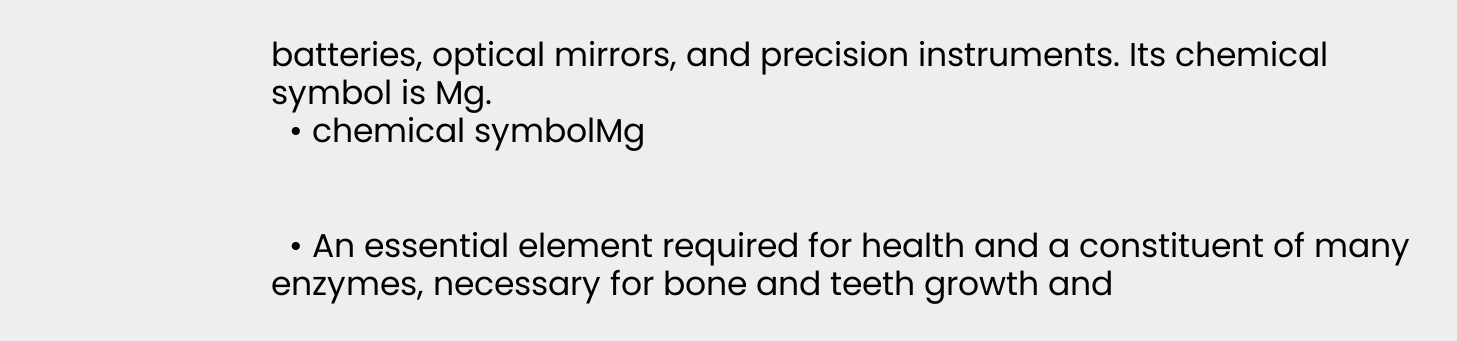batteries, optical mirrors, and precision instruments. Its chemical symbol is Mg.
  • chemical symbolMg


  • An essential element required for health and a constituent of many enzymes, necessary for bone and teeth growth and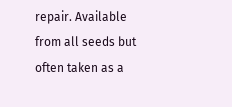repair. Available from all seeds but often taken as a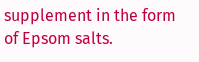supplement in the form of Epsom salts.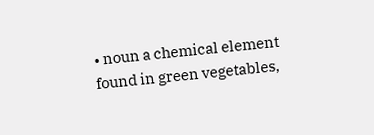• noun a chemical element found in green vegetables,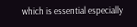which is essential especially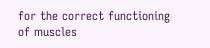for the correct functioning of muscles